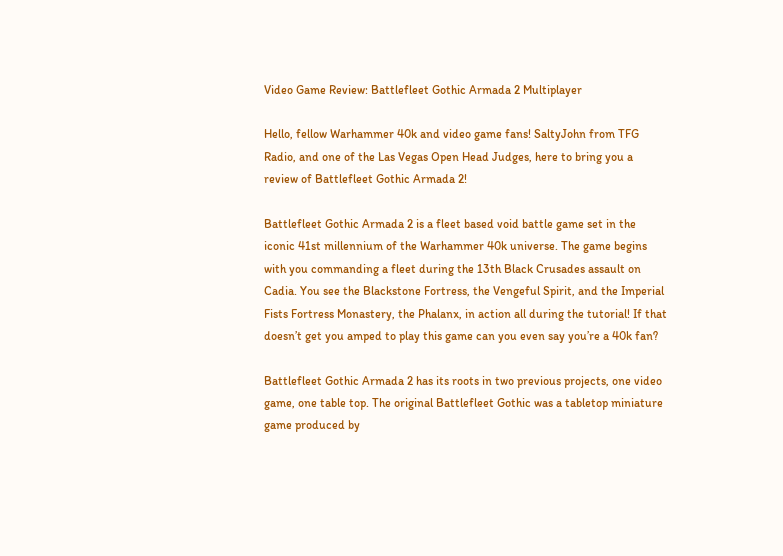Video Game Review: Battlefleet Gothic Armada 2 Multiplayer

Hello, fellow Warhammer 40k and video game fans! SaltyJohn from TFG Radio, and one of the Las Vegas Open Head Judges, here to bring you a review of Battlefleet Gothic Armada 2!

Battlefleet Gothic Armada 2 is a fleet based void battle game set in the iconic 41st millennium of the Warhammer 40k universe. The game begins with you commanding a fleet during the 13th Black Crusades assault on Cadia. You see the Blackstone Fortress, the Vengeful Spirit, and the Imperial Fists Fortress Monastery, the Phalanx, in action all during the tutorial! If that doesn’t get you amped to play this game can you even say you’re a 40k fan?

Battlefleet Gothic Armada 2 has its roots in two previous projects, one video game, one table top. The original Battlefleet Gothic was a tabletop miniature game produced by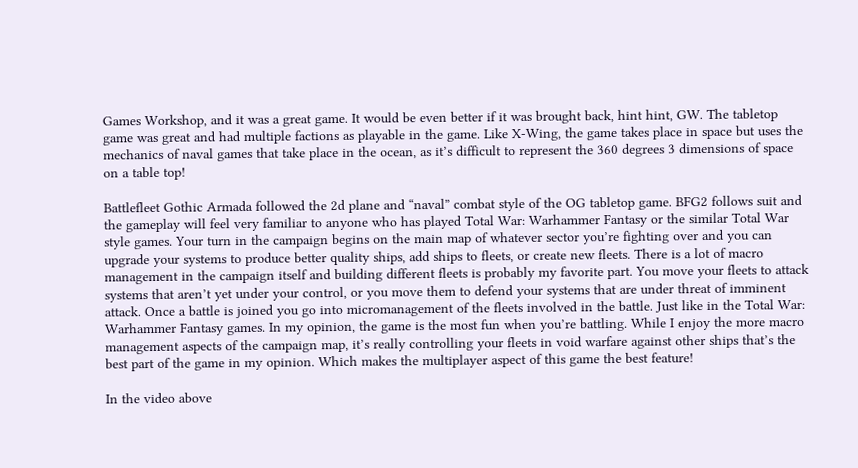Games Workshop, and it was a great game. It would be even better if it was brought back, hint hint, GW. The tabletop game was great and had multiple factions as playable in the game. Like X-Wing, the game takes place in space but uses the mechanics of naval games that take place in the ocean, as it’s difficult to represent the 360 degrees 3 dimensions of space on a table top!

Battlefleet Gothic Armada followed the 2d plane and “naval” combat style of the OG tabletop game. BFG2 follows suit and the gameplay will feel very familiar to anyone who has played Total War: Warhammer Fantasy or the similar Total War style games. Your turn in the campaign begins on the main map of whatever sector you’re fighting over and you can upgrade your systems to produce better quality ships, add ships to fleets, or create new fleets. There is a lot of macro management in the campaign itself and building different fleets is probably my favorite part. You move your fleets to attack systems that aren’t yet under your control, or you move them to defend your systems that are under threat of imminent attack. Once a battle is joined you go into micromanagement of the fleets involved in the battle. Just like in the Total War: Warhammer Fantasy games. In my opinion, the game is the most fun when you’re battling. While I enjoy the more macro management aspects of the campaign map, it’s really controlling your fleets in void warfare against other ships that’s the best part of the game in my opinion. Which makes the multiplayer aspect of this game the best feature!

In the video above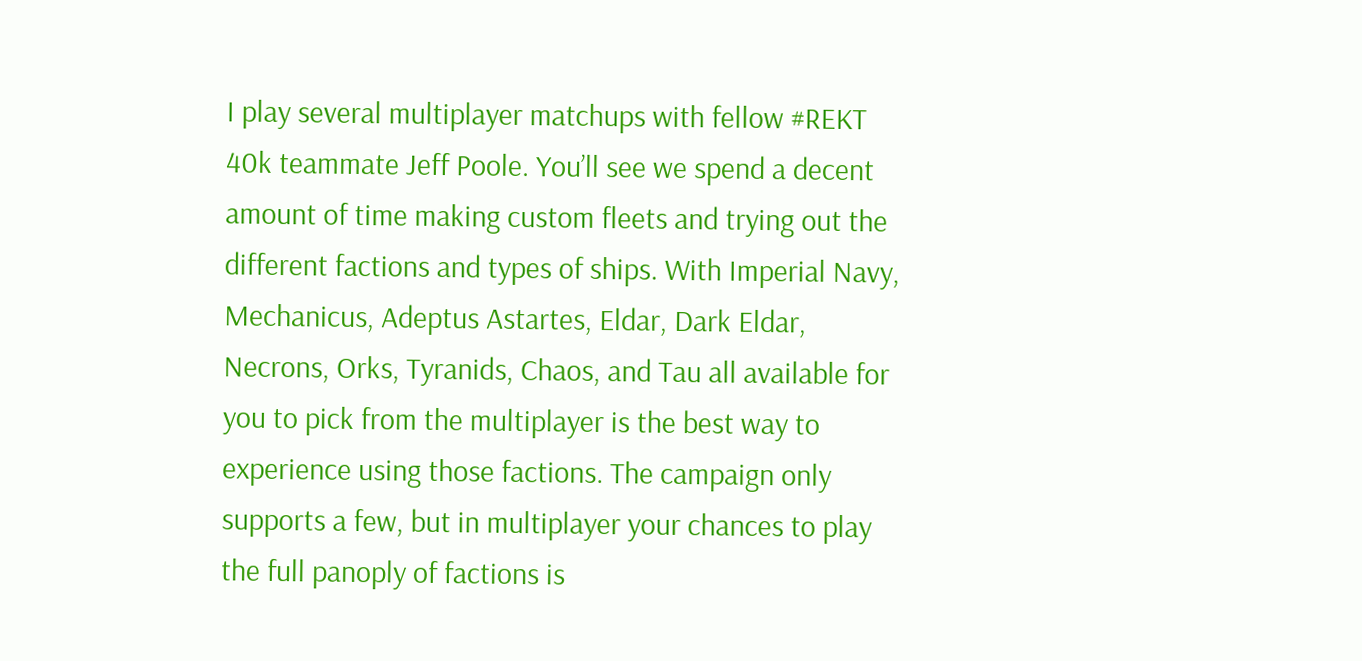I play several multiplayer matchups with fellow #REKT 40k teammate Jeff Poole. You’ll see we spend a decent amount of time making custom fleets and trying out the different factions and types of ships. With Imperial Navy, Mechanicus, Adeptus Astartes, Eldar, Dark Eldar, Necrons, Orks, Tyranids, Chaos, and Tau all available for you to pick from the multiplayer is the best way to experience using those factions. The campaign only supports a few, but in multiplayer your chances to play the full panoply of factions is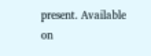present. Available on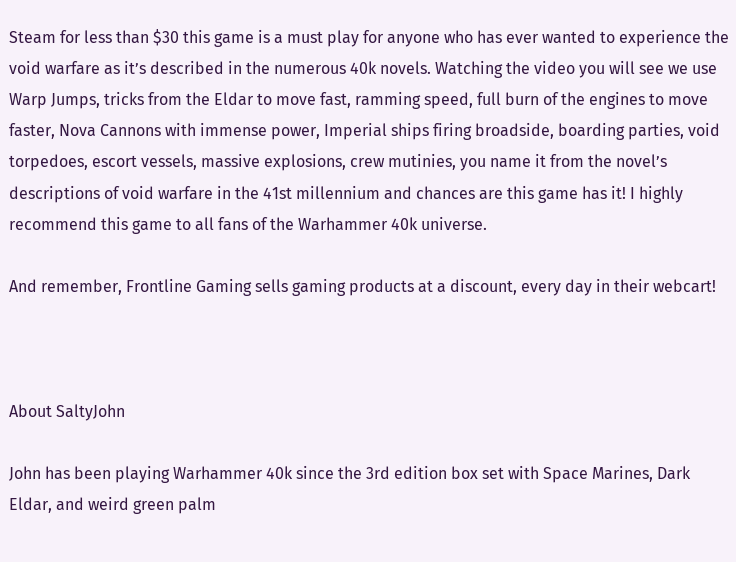Steam for less than $30 this game is a must play for anyone who has ever wanted to experience the void warfare as it’s described in the numerous 40k novels. Watching the video you will see we use Warp Jumps, tricks from the Eldar to move fast, ramming speed, full burn of the engines to move faster, Nova Cannons with immense power, Imperial ships firing broadside, boarding parties, void torpedoes, escort vessels, massive explosions, crew mutinies, you name it from the novel’s descriptions of void warfare in the 41st millennium and chances are this game has it! I highly recommend this game to all fans of the Warhammer 40k universe.

And remember, Frontline Gaming sells gaming products at a discount, every day in their webcart!



About SaltyJohn

John has been playing Warhammer 40k since the 3rd edition box set with Space Marines, Dark Eldar, and weird green palm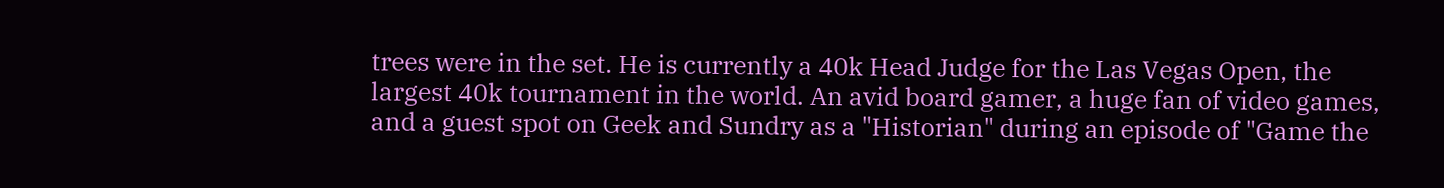trees were in the set. He is currently a 40k Head Judge for the Las Vegas Open, the largest 40k tournament in the world. An avid board gamer, a huge fan of video games, and a guest spot on Geek and Sundry as a "Historian" during an episode of "Game the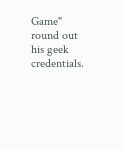Game" round out his geek credentials.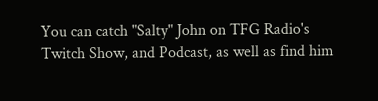You can catch "Salty" John on TFG Radio's Twitch Show, and Podcast, as well as find him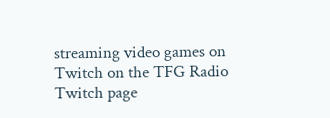streaming video games on Twitch on the TFG Radio Twitch page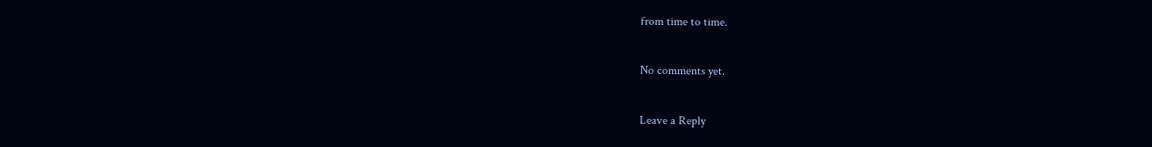from time to time.

No comments yet.

Leave a Reply